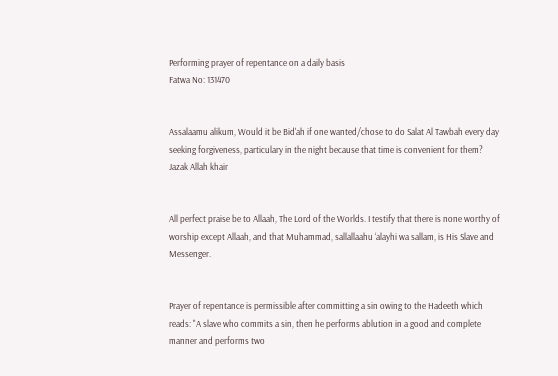Performing prayer of repentance on a daily basis
Fatwa No: 131470


Assalaamu alikum, Would it be Bid'ah if one wanted/chose to do Salat Al Tawbah every day seeking forgiveness, particulary in the night because that time is convenient for them? Jazak Allah khair


All perfect praise be to Allaah, The Lord of the Worlds. I testify that there is none worthy of worship except Allaah, and that Muhammad, sallallaahu ‘alayhi wa sallam, is His Slave and Messenger.


Prayer of repentance is permissible after committing a sin owing to the Hadeeth which reads: "A slave who commits a sin, then he performs ablution in a good and complete manner and performs two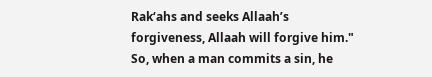Rak‘ahs and seeks Allaah’s forgiveness, Allaah will forgive him." So, when a man commits a sin, he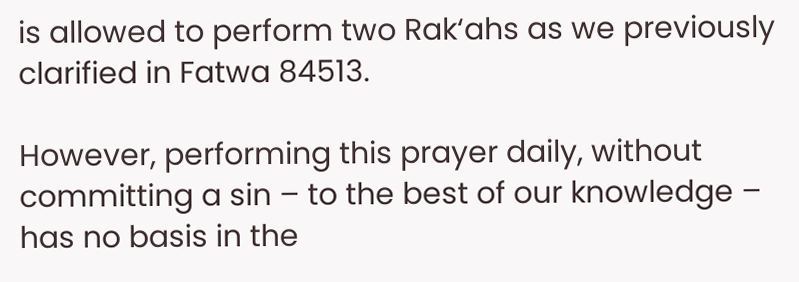is allowed to perform two Rak‘ahs as we previously clarified in Fatwa 84513.

However, performing this prayer daily, without committing a sin – to the best of our knowledge – has no basis in the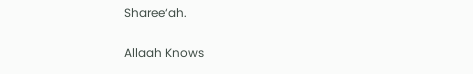Sharee‘ah.

Allaah Knows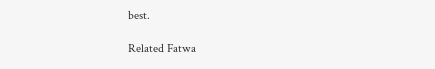best.

Related Fatwa